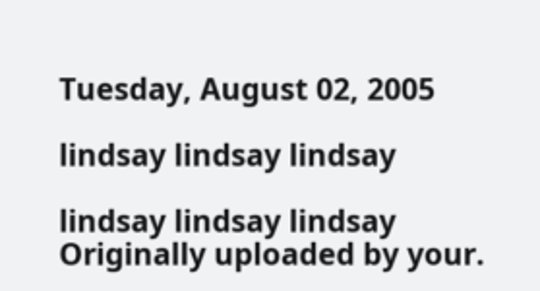Tuesday, August 02, 2005

lindsay lindsay lindsay

lindsay lindsay lindsay
Originally uploaded by your.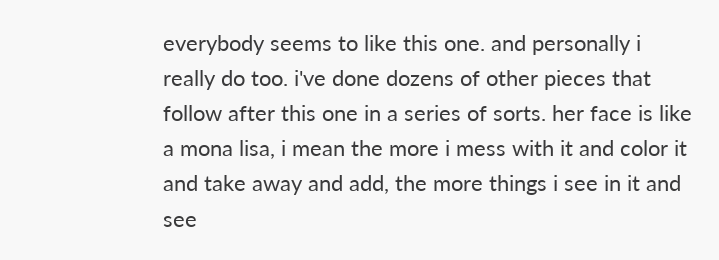everybody seems to like this one. and personally i really do too. i've done dozens of other pieces that follow after this one in a series of sorts. her face is like a mona lisa, i mean the more i mess with it and color it and take away and add, the more things i see in it and see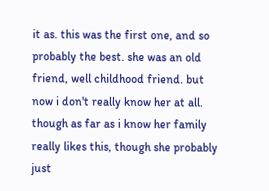it as. this was the first one, and so probably the best. she was an old friend, well childhood friend. but now i don't really know her at all. though as far as i know her family really likes this, though she probably just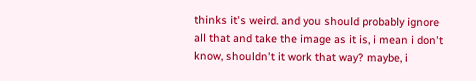thinks it's weird. and you should probably ignore all that and take the image as it is, i mean i don't know, shouldn't it work that way? maybe, i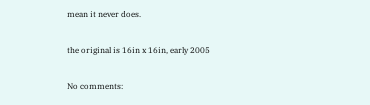mean it never does.

the original is 16in x 16in, early 2005

No comments: